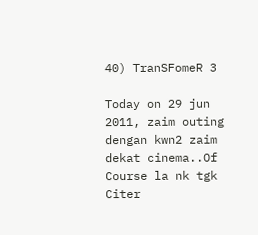40) TranSFomeR 3

Today on 29 jun 2011, zaim outing dengan kwn2 zaim dekat cinema..Of Course la nk tgk Citer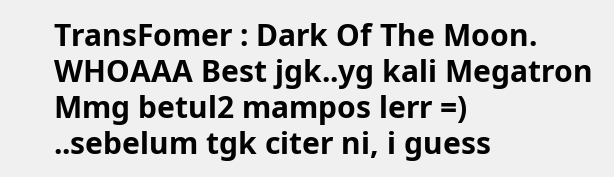TransFomer : Dark Of The Moon. WHOAAA Best jgk..yg kali Megatron Mmg betul2 mampos lerr =) ..sebelum tgk citer ni, i guess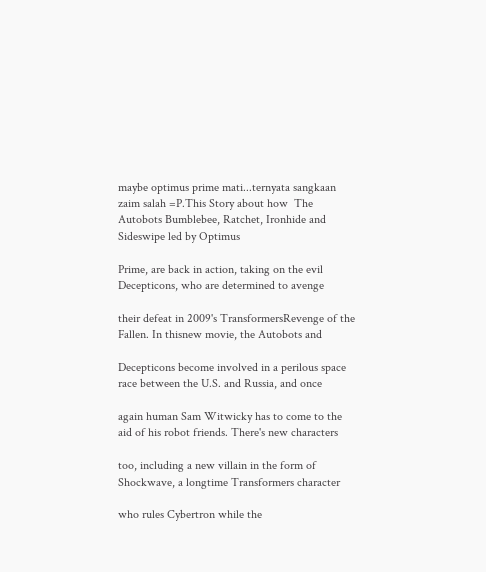maybe optimus prime mati...ternyata sangkaan zaim salah =P.This Story about how  The Autobots Bumblebee, Ratchet, Ironhide and Sideswipe led by Optimus

Prime, are back in action, taking on the evil Decepticons, who are determined to avenge

their defeat in 2009's TransformersRevenge of the Fallen. In thisnew movie, the Autobots and

Decepticons become involved in a perilous space race between the U.S. and Russia, and once

again human Sam Witwicky has to come to the aid of his robot friends. There's new characters

too, including a new villain in the form of Shockwave, a longtime Transformers character

who rules Cybertron while the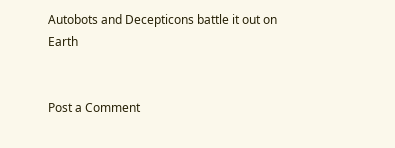Autobots and Decepticons battle it out on Earth


Post a Comment